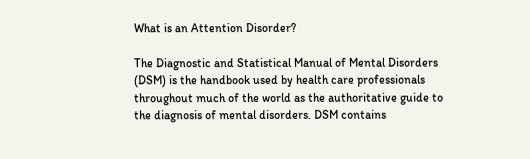What is an Attention Disorder?

The Diagnostic and Statistical Manual of Mental Disorders (DSM) is the handbook used by health care professionals throughout much of the world as the authoritative guide to the diagnosis of mental disorders. DSM contains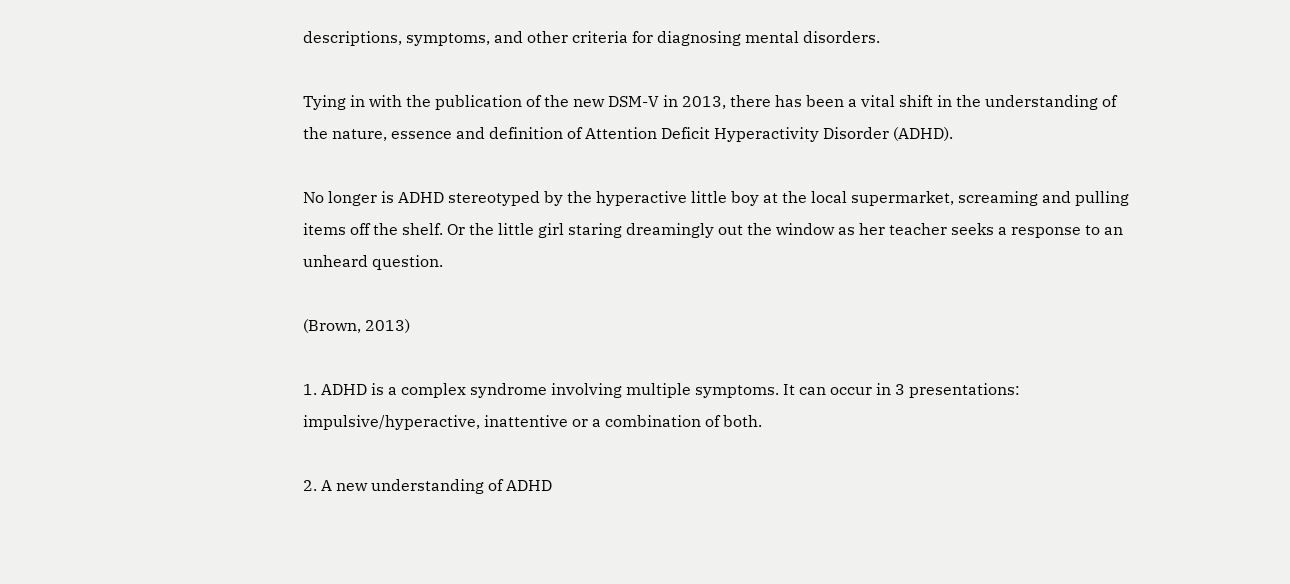descriptions, symptoms, and other criteria for diagnosing mental disorders.

Tying in with the publication of the new DSM-V in 2013, there has been a vital shift in the understanding of the nature, essence and definition of Attention Deficit Hyperactivity Disorder (ADHD).

No longer is ADHD stereotyped by the hyperactive little boy at the local supermarket, screaming and pulling items off the shelf. Or the little girl staring dreamingly out the window as her teacher seeks a response to an unheard question.

(Brown, 2013)

1. ADHD is a complex syndrome involving multiple symptoms. It can occur in 3 presentations: impulsive/hyperactive, inattentive or a combination of both.

2. A new understanding of ADHD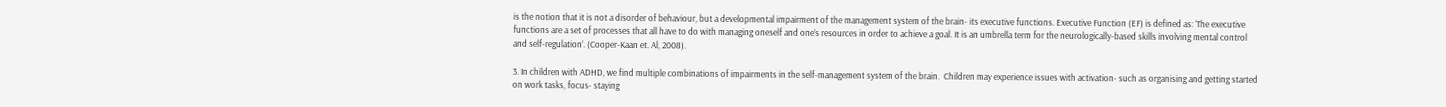is the notion that it is not a disorder of behaviour, but a developmental impairment of the management system of the brain- its executive functions. Executive Function (EF) is defined as: ‘The executive functions are a set of processes that all have to do with managing oneself and one’s resources in order to achieve a goal. It is an umbrella term for the neurologically-based skills involving mental control and self-regulation’. (Cooper-Kaan et. Al, 2008).

3. In children with ADHD, we find multiple combinations of impairments in the self-management system of the brain.  Children may experience issues with activation- such as organising and getting started on work tasks, focus- staying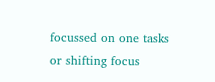focussed on one tasks or shifting focus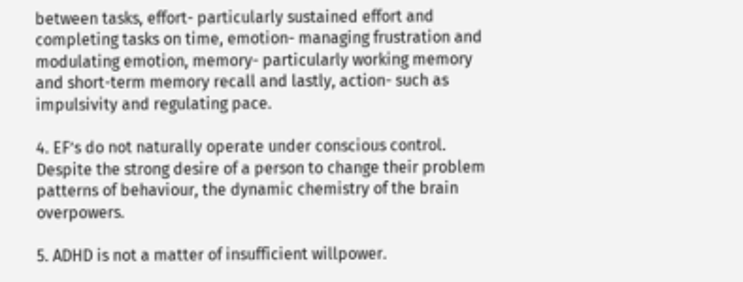between tasks, effort- particularly sustained effort and completing tasks on time, emotion- managing frustration and modulating emotion, memory- particularly working memory and short-term memory recall and lastly, action- such as impulsivity and regulating pace.

4. EF’s do not naturally operate under conscious control. Despite the strong desire of a person to change their problem patterns of behaviour, the dynamic chemistry of the brain overpowers.

5. ADHD is not a matter of insufficient willpower.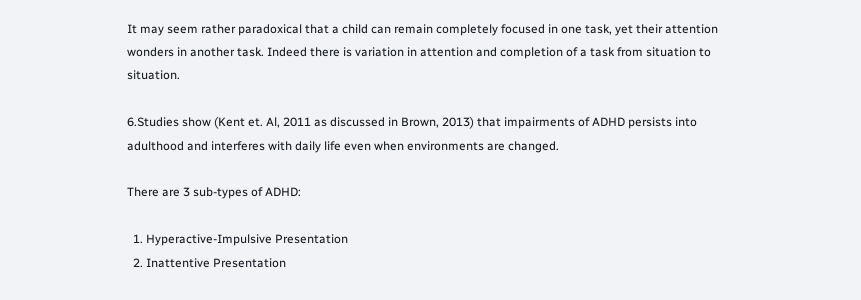It may seem rather paradoxical that a child can remain completely focused in one task, yet their attention wonders in another task. Indeed there is variation in attention and completion of a task from situation to situation.

6.Studies show (Kent et. Al, 2011 as discussed in Brown, 2013) that impairments of ADHD persists into adulthood and interferes with daily life even when environments are changed.

There are 3 sub-types of ADHD:

  1. Hyperactive-Impulsive Presentation
  2. Inattentive Presentation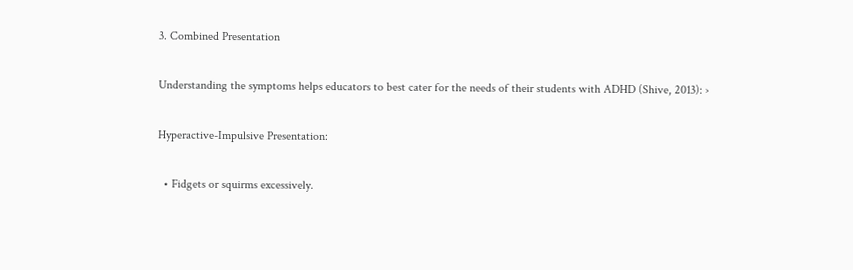3. Combined Presentation

Understanding the symptoms helps educators to best cater for the needs of their students with ADHD (Shive, 2013): ›

Hyperactive-Impulsive Presentation:

  • Fidgets or squirms excessively.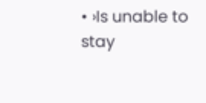• ›Is unable to stay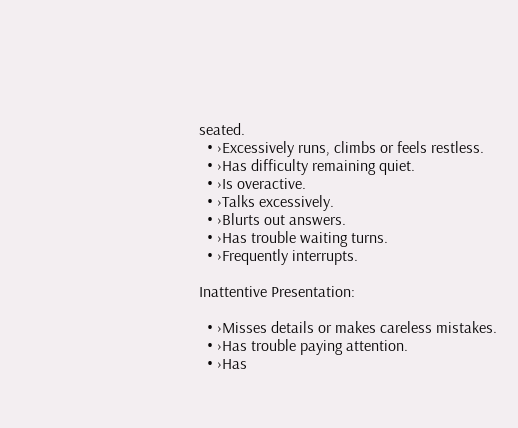seated.
  • ›Excessively runs, climbs or feels restless.
  • ›Has difficulty remaining quiet.
  • ›Is overactive.
  • ›Talks excessively.
  • ›Blurts out answers.
  • ›Has trouble waiting turns.
  • ›Frequently interrupts.

Inattentive Presentation:

  • ›Misses details or makes careless mistakes.
  • ›Has trouble paying attention.
  • ›Has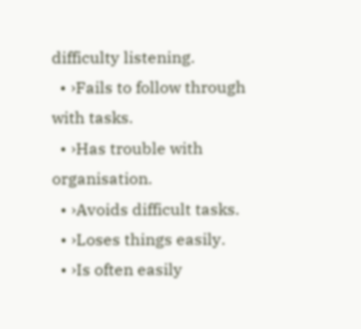difficulty listening.
  • ›Fails to follow through with tasks.
  • ›Has trouble with organisation.
  • ›Avoids difficult tasks.
  • ›Loses things easily.
  • ›Is often easily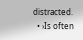distracted.
  • ›Is often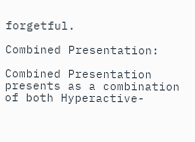forgetful.

Combined Presentation:

Combined Presentation presents as a combination of both Hyperactive-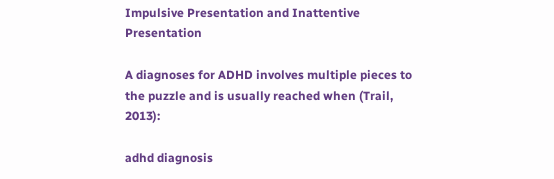Impulsive Presentation and Inattentive Presentation

A diagnoses for ADHD involves multiple pieces to the puzzle and is usually reached when (Trail, 2013):

adhd diagnosis